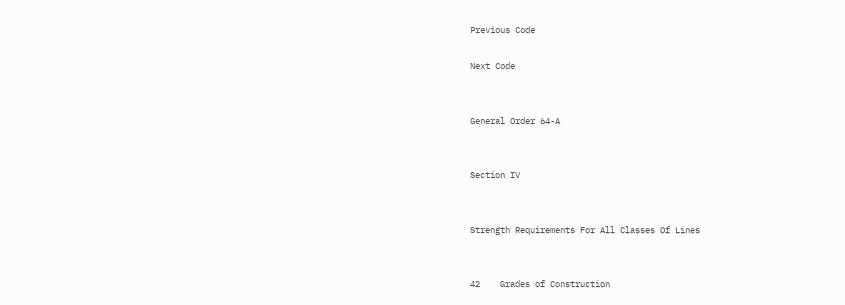Previous Code

Next Code


General Order 64-A


Section IV


Strength Requirements For All Classes Of Lines


42    Grades of Construction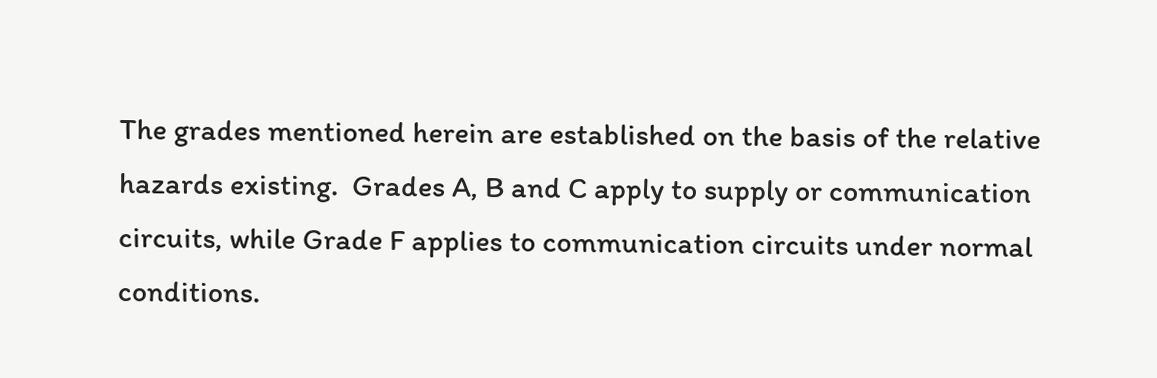The grades mentioned herein are established on the basis of the relative hazards existing.  Grades A, B and C apply to supply or communication circuits, while Grade F applies to communication circuits under normal conditions.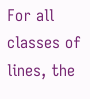For all classes of lines, the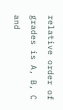relative order of grades is A, B, C and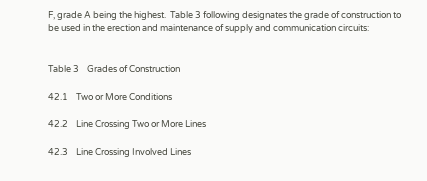F, grade A being the highest.  Table 3 following designates the grade of construction to be used in the erection and maintenance of supply and communication circuits:


Table 3    Grades of Construction

42.1    Two or More Conditions

42.2    Line Crossing Two or More Lines

42.3    Line Crossing Involved Lines